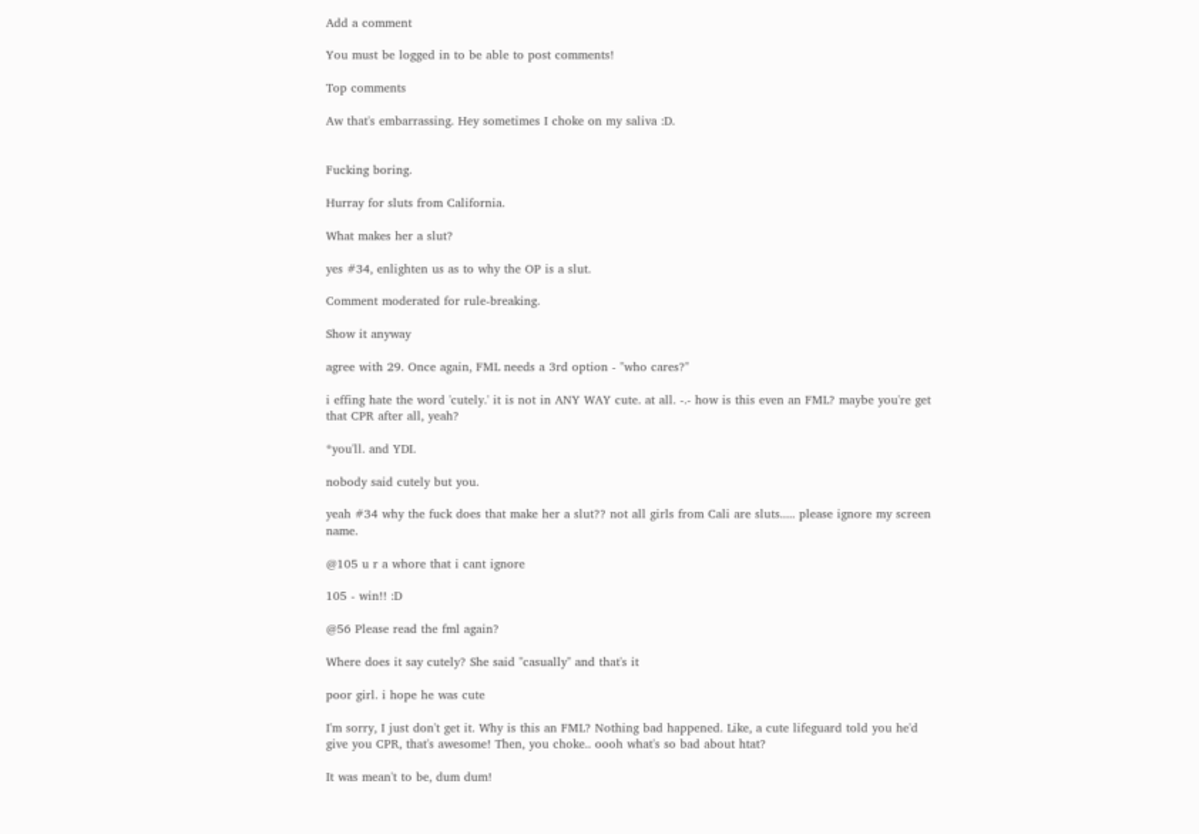Add a comment

You must be logged in to be able to post comments!

Top comments

Aw that's embarrassing. Hey sometimes I choke on my saliva :D.


Fucking boring.

Hurray for sluts from California.

What makes her a slut?

yes #34, enlighten us as to why the OP is a slut.

Comment moderated for rule-breaking.

Show it anyway

agree with 29. Once again, FML needs a 3rd option - "who cares?"

i effing hate the word 'cutely.' it is not in ANY WAY cute. at all. -.- how is this even an FML? maybe you're get that CPR after all, yeah?

*you'll. and YDI.

nobody said cutely but you.

yeah #34 why the fuck does that make her a slut?? not all girls from Cali are sluts..... please ignore my screen name.

@105 u r a whore that i cant ignore

105 - win!! :D

@56 Please read the fml again?

Where does it say cutely? She said "casually" and that's it

poor girl. i hope he was cute

I'm sorry, I just don't get it. Why is this an FML? Nothing bad happened. Like, a cute lifeguard told you he'd give you CPR, that's awesome! Then, you choke.. oooh what's so bad about htat?

It was mean't to be, dum dum!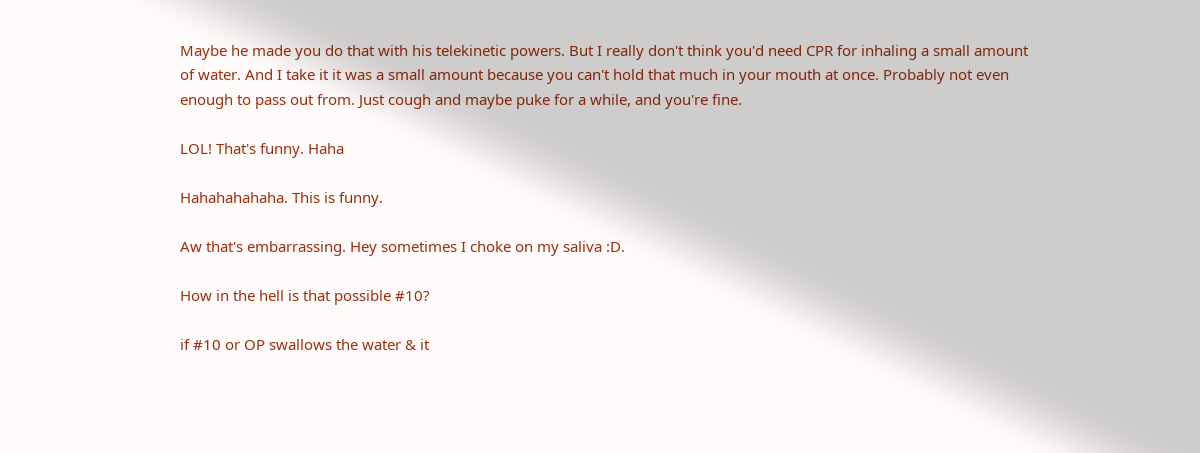Maybe he made you do that with his telekinetic powers. But I really don't think you'd need CPR for inhaling a small amount of water. And I take it it was a small amount because you can't hold that much in your mouth at once. Probably not even enough to pass out from. Just cough and maybe puke for a while, and you're fine.

LOL! That's funny. Haha

Hahahahahaha. This is funny.

Aw that's embarrassing. Hey sometimes I choke on my saliva :D.

How in the hell is that possible #10?

if #10 or OP swallows the water & it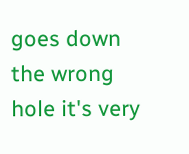goes down the wrong hole it's very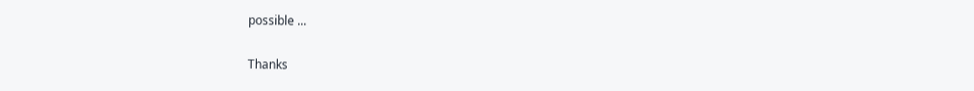possible ...

Thanks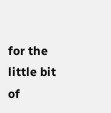for the little bit of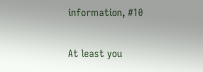information, #10

At least you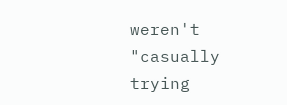weren't "casually trying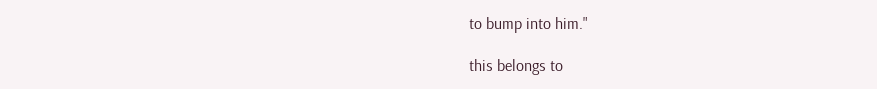to bump into him."

this belongs to